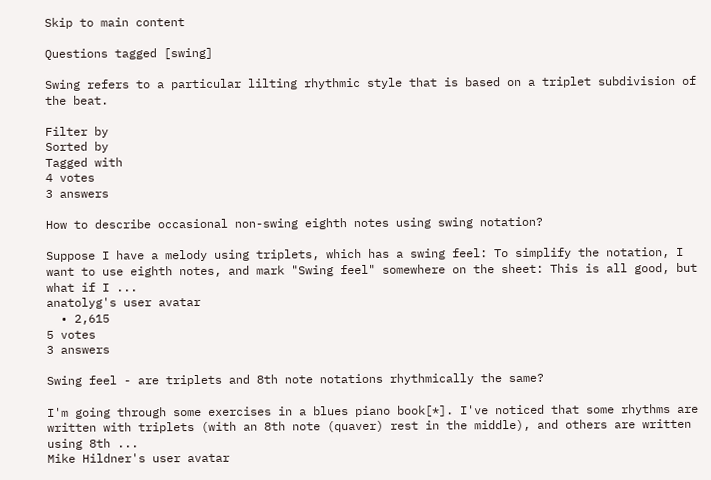Skip to main content

Questions tagged [swing]

Swing refers to a particular lilting rhythmic style that is based on a triplet subdivision of the beat.

Filter by
Sorted by
Tagged with
4 votes
3 answers

How to describe occasional non-swing eighth notes using swing notation?

Suppose I have a melody using triplets, which has a swing feel: To simplify the notation, I want to use eighth notes, and mark "Swing feel" somewhere on the sheet: This is all good, but what if I ...
anatolyg's user avatar
  • 2,615
5 votes
3 answers

Swing feel - are triplets and 8th note notations rhythmically the same?

I'm going through some exercises in a blues piano book[*]. I've noticed that some rhythms are written with triplets (with an 8th note (quaver) rest in the middle), and others are written using 8th ...
Mike Hildner's user avatar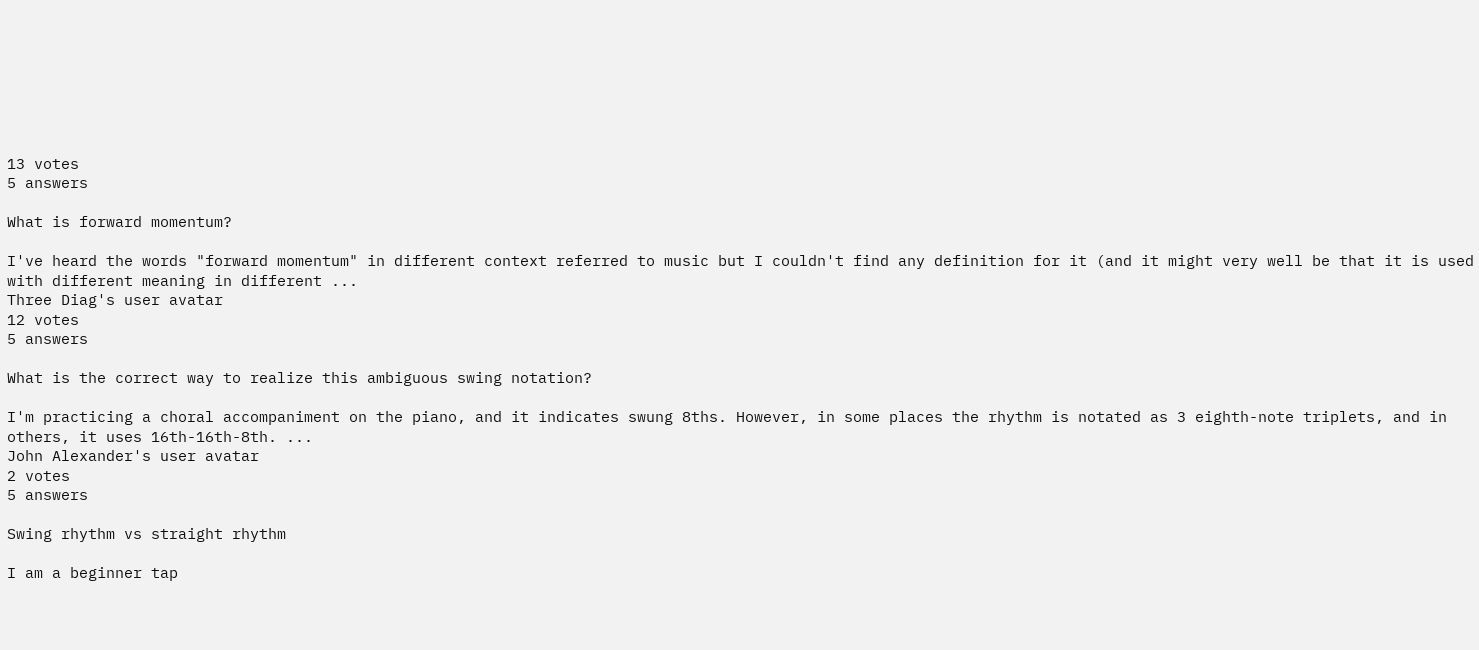13 votes
5 answers

What is forward momentum?

I've heard the words "forward momentum" in different context referred to music but I couldn't find any definition for it (and it might very well be that it is used with different meaning in different ...
Three Diag's user avatar
12 votes
5 answers

What is the correct way to realize this ambiguous swing notation?

I'm practicing a choral accompaniment on the piano, and it indicates swung 8ths. However, in some places the rhythm is notated as 3 eighth-note triplets, and in others, it uses 16th-16th-8th. ...
John Alexander's user avatar
2 votes
5 answers

Swing rhythm vs straight rhythm

I am a beginner tap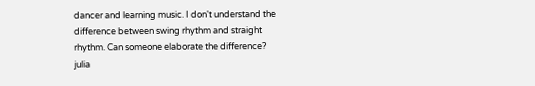dancer and learning music. I don't understand the difference between swing rhythm and straight rhythm. Can someone elaborate the difference?
julia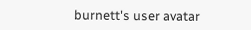burnett's user avatar